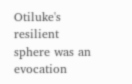Otiluke's resilient sphere was an evocation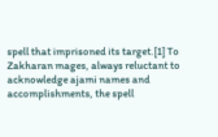spell that imprisoned its target.[1] To Zakharan mages, always reluctant to acknowledge ajami names and accomplishments, the spell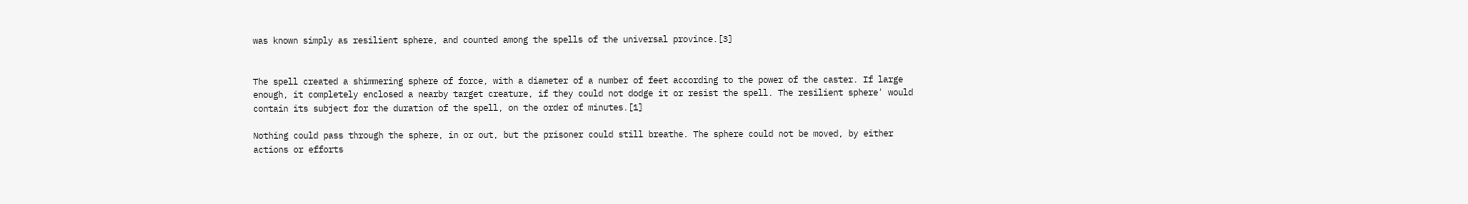was known simply as resilient sphere, and counted among the spells of the universal province.[3]


The spell created a shimmering sphere of force, with a diameter of a number of feet according to the power of the caster. If large enough, it completely enclosed a nearby target creature, if they could not dodge it or resist the spell. The resilient sphere' would contain its subject for the duration of the spell, on the order of minutes.[1]

Nothing could pass through the sphere, in or out, but the prisoner could still breathe. The sphere could not be moved, by either actions or efforts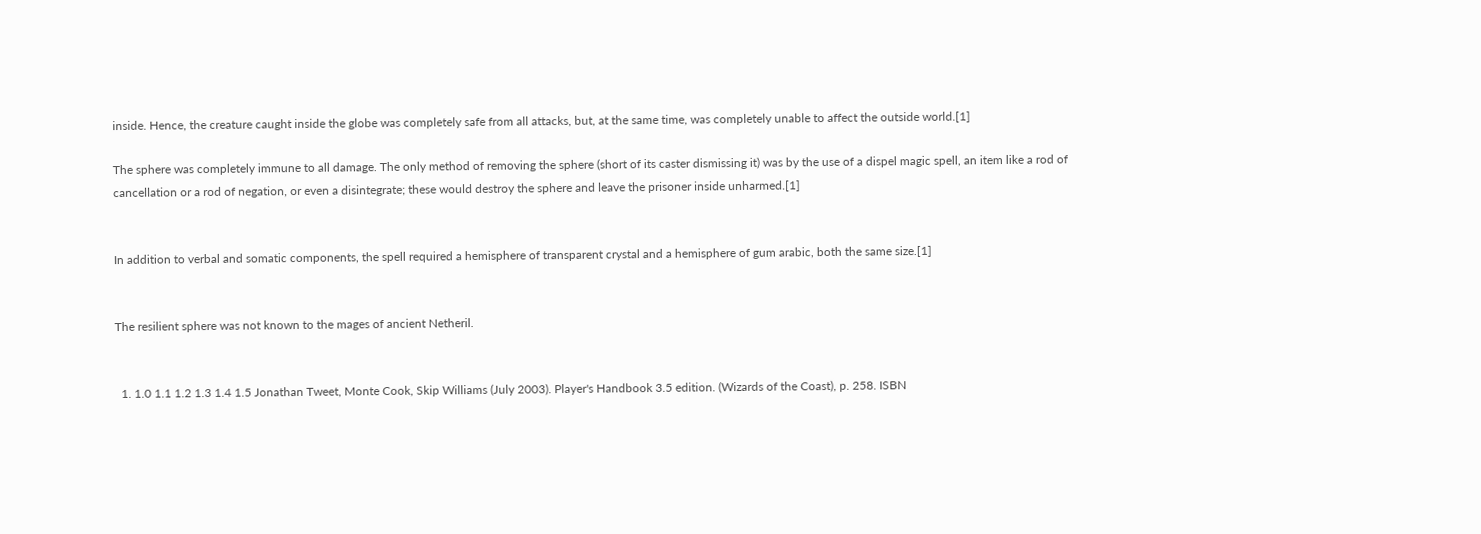inside. Hence, the creature caught inside the globe was completely safe from all attacks, but, at the same time, was completely unable to affect the outside world.[1]

The sphere was completely immune to all damage. The only method of removing the sphere (short of its caster dismissing it) was by the use of a dispel magic spell, an item like a rod of cancellation or a rod of negation, or even a disintegrate; these would destroy the sphere and leave the prisoner inside unharmed.[1]


In addition to verbal and somatic components, the spell required a hemisphere of transparent crystal and a hemisphere of gum arabic, both the same size.[1]


The resilient sphere was not known to the mages of ancient Netheril.


  1. 1.0 1.1 1.2 1.3 1.4 1.5 Jonathan Tweet, Monte Cook, Skip Williams (July 2003). Player's Handbook 3.5 edition. (Wizards of the Coast), p. 258. ISBN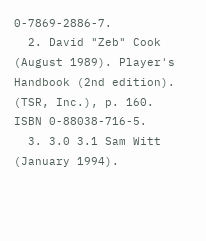0-7869-2886-7.
  2. David "Zeb" Cook (August 1989). Player's Handbook (2nd edition). (TSR, Inc.), p. 160. ISBN 0-88038-716-5.
  3. 3.0 3.1 Sam Witt (January 1994).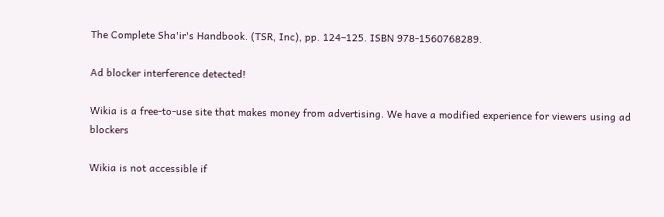The Complete Sha'ir's Handbook. (TSR, Inc), pp. 124–125. ISBN 978-1560768289.

Ad blocker interference detected!

Wikia is a free-to-use site that makes money from advertising. We have a modified experience for viewers using ad blockers

Wikia is not accessible if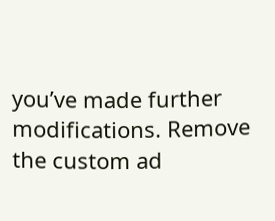you’ve made further modifications. Remove the custom ad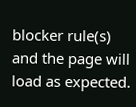blocker rule(s) and the page will load as expected.